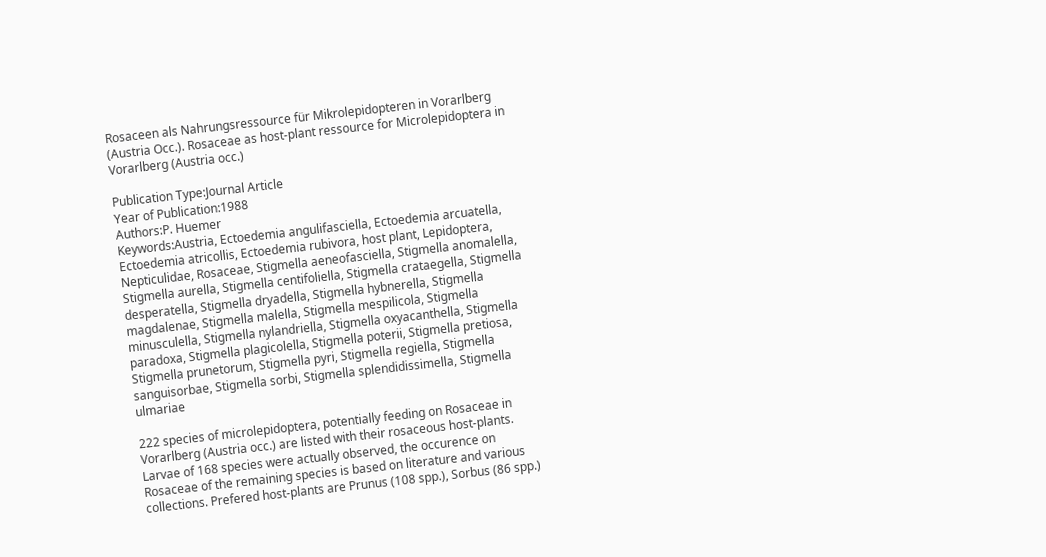Rosaceen als Nahrungsressource für Mikrolepidopteren in Vorarlberg (Austria Occ.). Rosaceae as host-plant ressource for Microlepidoptera in Vorarlberg (Austria occ.)

Publication Type:Journal Article
Year of Publication:1988
Authors:P. Huemer
Keywords:Austria, Ectoedemia angulifasciella, Ectoedemia arcuatella, Ectoedemia atricollis, Ectoedemia rubivora, host plant, Lepidoptera, Nepticulidae, Rosaceae, Stigmella aeneofasciella, Stigmella anomalella, Stigmella aurella, Stigmella centifoliella, Stigmella crataegella, Stigmella desperatella, Stigmella dryadella, Stigmella hybnerella, Stigmella magdalenae, Stigmella malella, Stigmella mespilicola, Stigmella minusculella, Stigmella nylandriella, Stigmella oxyacanthella, Stigmella paradoxa, Stigmella plagicolella, Stigmella poterii, Stigmella pretiosa, Stigmella prunetorum, Stigmella pyri, Stigmella regiella, Stigmella sanguisorbae, Stigmella sorbi, Stigmella splendidissimella, Stigmella ulmariae

222 species of microlepidoptera, potentially feeding on Rosaceae in Vorarlberg (Austria occ.) are listed with their rosaceous host-plants. Larvae of 168 species were actually observed, the occurence on Rosaceae of the remaining species is based on literature and various collections. Prefered host-plants are Prunus (108 spp.), Sorbus (86 spp.)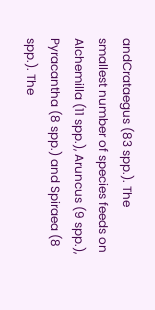andCrataegus (83 spp.). The smallest number of species feeds on Alchemilla (11 spp.), Aruncus (9 spp.), Pyracantha (8 spp.) and Spiraea (8 spp.). The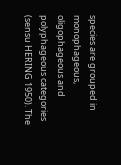species are grouped in monophageous, oligophageous and polyphageous categories (sensu HERING 1950). The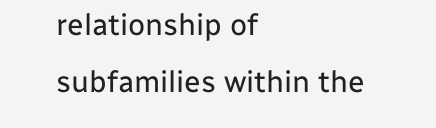relationship of subfamilies within the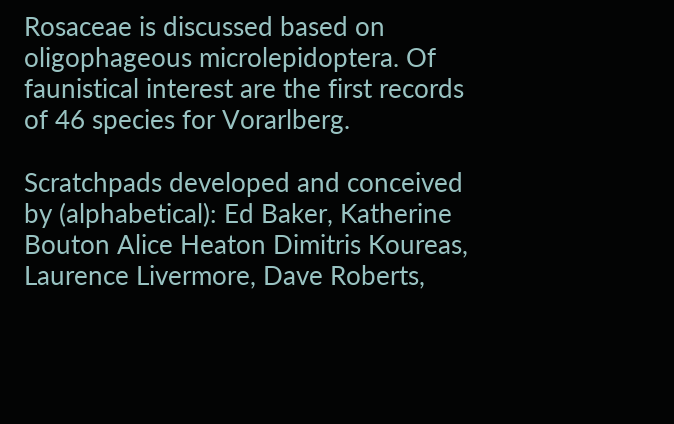Rosaceae is discussed based on oligophageous microlepidoptera. Of faunistical interest are the first records of 46 species for Vorarlberg.

Scratchpads developed and conceived by (alphabetical): Ed Baker, Katherine Bouton Alice Heaton Dimitris Koureas, Laurence Livermore, Dave Roberts,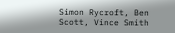Simon Rycroft, Ben Scott, Vince Smith